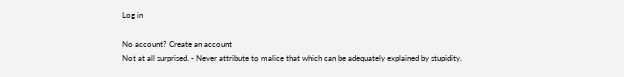Log in

No account? Create an account
Not at all surprised. - Never attribute to malice that which can be adequately explained by stupidity.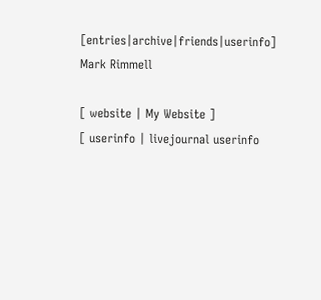[entries|archive|friends|userinfo]
Mark Rimmell

[ website | My Website ]
[ userinfo | livejournal userinfo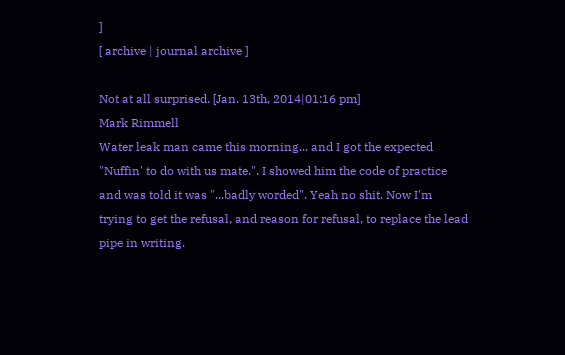]
[ archive | journal archive ]

Not at all surprised. [Jan. 13th, 2014|01:16 pm]
Mark Rimmell
Water leak man came this morning... and I got the expected "Nuffin' to do with us mate.". I showed him the code of practice and was told it was "...badly worded". Yeah no shit. Now I'm trying to get the refusal, and reason for refusal, to replace the lead pipe in writing.